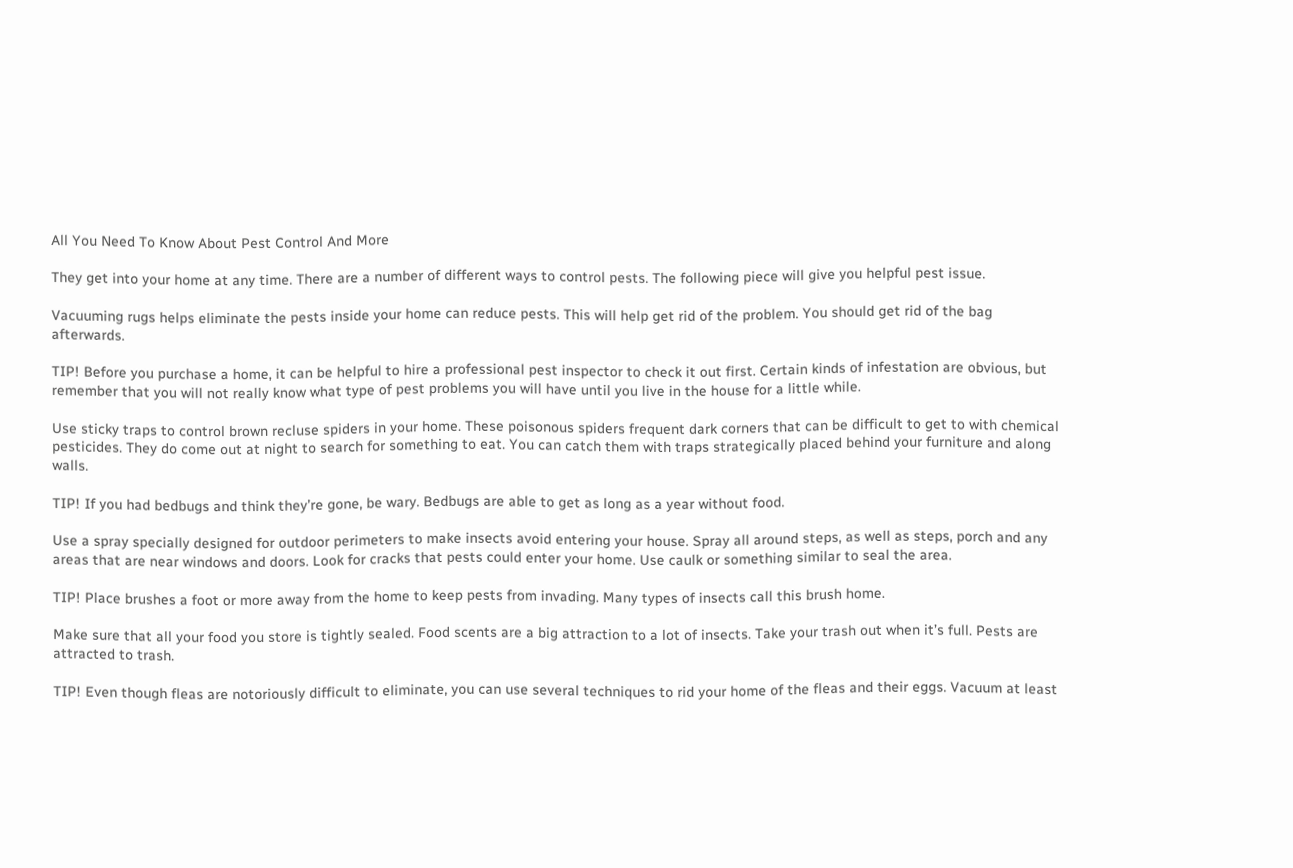All You Need To Know About Pest Control And More

They get into your home at any time. There are a number of different ways to control pests. The following piece will give you helpful pest issue.

Vacuuming rugs helps eliminate the pests inside your home can reduce pests. This will help get rid of the problem. You should get rid of the bag afterwards.

TIP! Before you purchase a home, it can be helpful to hire a professional pest inspector to check it out first. Certain kinds of infestation are obvious, but remember that you will not really know what type of pest problems you will have until you live in the house for a little while.

Use sticky traps to control brown recluse spiders in your home. These poisonous spiders frequent dark corners that can be difficult to get to with chemical pesticides. They do come out at night to search for something to eat. You can catch them with traps strategically placed behind your furniture and along walls.

TIP! If you had bedbugs and think they’re gone, be wary. Bedbugs are able to get as long as a year without food.

Use a spray specially designed for outdoor perimeters to make insects avoid entering your house. Spray all around steps, as well as steps, porch and any areas that are near windows and doors. Look for cracks that pests could enter your home. Use caulk or something similar to seal the area.

TIP! Place brushes a foot or more away from the home to keep pests from invading. Many types of insects call this brush home.

Make sure that all your food you store is tightly sealed. Food scents are a big attraction to a lot of insects. Take your trash out when it’s full. Pests are attracted to trash.

TIP! Even though fleas are notoriously difficult to eliminate, you can use several techniques to rid your home of the fleas and their eggs. Vacuum at least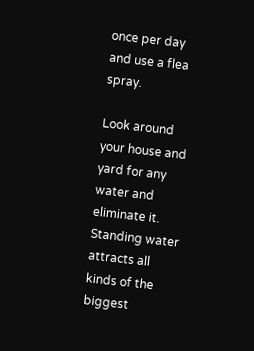once per day and use a flea spray.

Look around your house and yard for any water and eliminate it. Standing water attracts all kinds of the biggest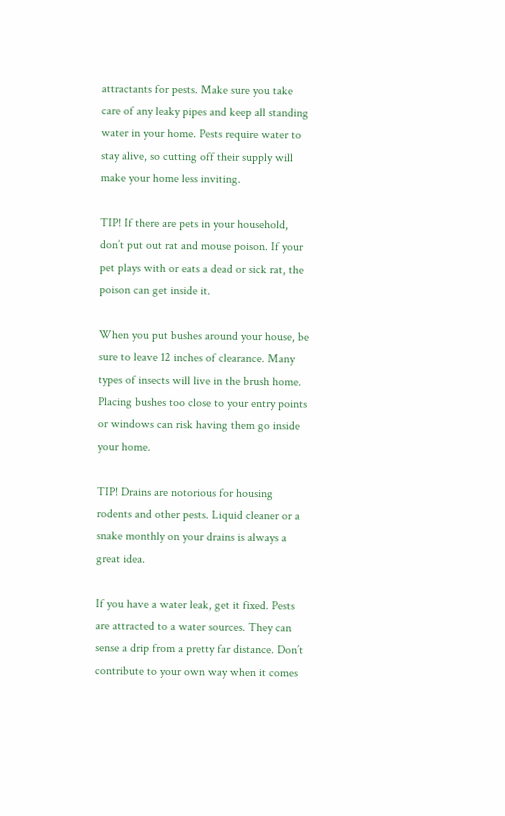attractants for pests. Make sure you take care of any leaky pipes and keep all standing water in your home. Pests require water to stay alive, so cutting off their supply will make your home less inviting.

TIP! If there are pets in your household, don’t put out rat and mouse poison. If your pet plays with or eats a dead or sick rat, the poison can get inside it.

When you put bushes around your house, be sure to leave 12 inches of clearance. Many types of insects will live in the brush home. Placing bushes too close to your entry points or windows can risk having them go inside your home.

TIP! Drains are notorious for housing rodents and other pests. Liquid cleaner or a snake monthly on your drains is always a great idea.

If you have a water leak, get it fixed. Pests are attracted to a water sources. They can sense a drip from a pretty far distance. Don’t contribute to your own way when it comes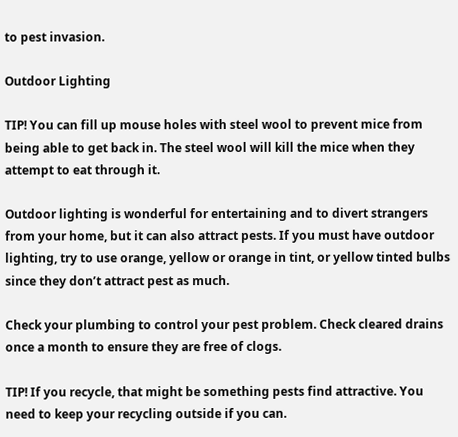to pest invasion.

Outdoor Lighting

TIP! You can fill up mouse holes with steel wool to prevent mice from being able to get back in. The steel wool will kill the mice when they attempt to eat through it.

Outdoor lighting is wonderful for entertaining and to divert strangers from your home, but it can also attract pests. If you must have outdoor lighting, try to use orange, yellow or orange in tint, or yellow tinted bulbs since they don’t attract pest as much.

Check your plumbing to control your pest problem. Check cleared drains once a month to ensure they are free of clogs.

TIP! If you recycle, that might be something pests find attractive. You need to keep your recycling outside if you can.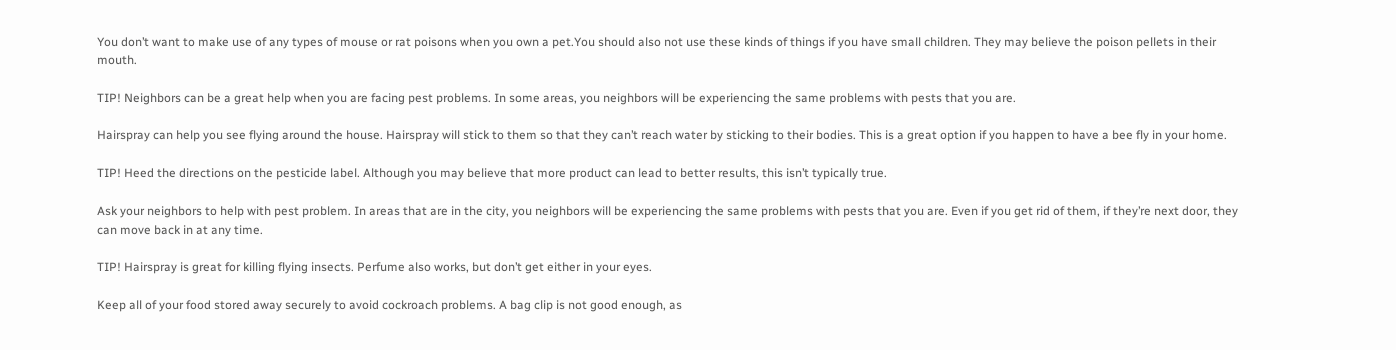You don’t want to make use of any types of mouse or rat poisons when you own a pet.You should also not use these kinds of things if you have small children. They may believe the poison pellets in their mouth.

TIP! Neighbors can be a great help when you are facing pest problems. In some areas, you neighbors will be experiencing the same problems with pests that you are.

Hairspray can help you see flying around the house. Hairspray will stick to them so that they can’t reach water by sticking to their bodies. This is a great option if you happen to have a bee fly in your home.

TIP! Heed the directions on the pesticide label. Although you may believe that more product can lead to better results, this isn’t typically true.

Ask your neighbors to help with pest problem. In areas that are in the city, you neighbors will be experiencing the same problems with pests that you are. Even if you get rid of them, if they’re next door, they can move back in at any time.

TIP! Hairspray is great for killing flying insects. Perfume also works, but don’t get either in your eyes.

Keep all of your food stored away securely to avoid cockroach problems. A bag clip is not good enough, as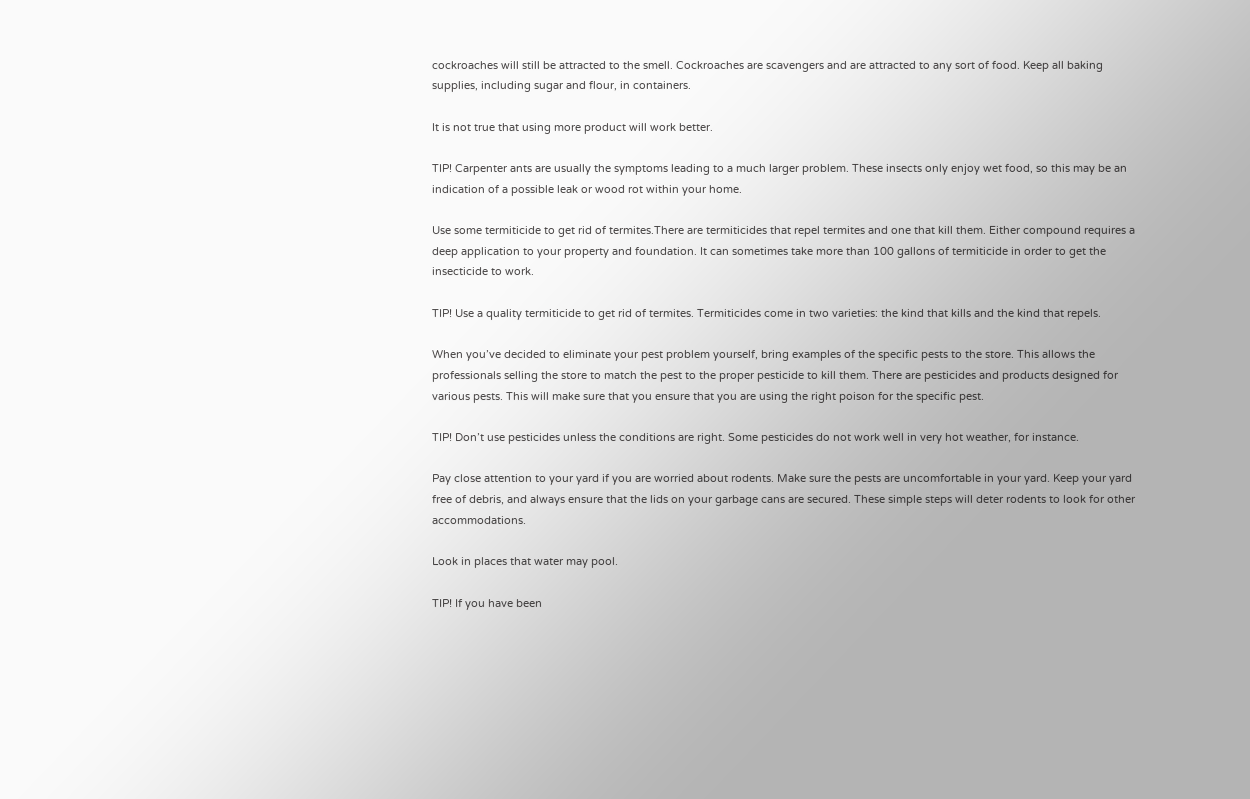cockroaches will still be attracted to the smell. Cockroaches are scavengers and are attracted to any sort of food. Keep all baking supplies, including sugar and flour, in containers.

It is not true that using more product will work better.

TIP! Carpenter ants are usually the symptoms leading to a much larger problem. These insects only enjoy wet food, so this may be an indication of a possible leak or wood rot within your home.

Use some termiticide to get rid of termites.There are termiticides that repel termites and one that kill them. Either compound requires a deep application to your property and foundation. It can sometimes take more than 100 gallons of termiticide in order to get the insecticide to work.

TIP! Use a quality termiticide to get rid of termites. Termiticides come in two varieties: the kind that kills and the kind that repels.

When you’ve decided to eliminate your pest problem yourself, bring examples of the specific pests to the store. This allows the professionals selling the store to match the pest to the proper pesticide to kill them. There are pesticides and products designed for various pests. This will make sure that you ensure that you are using the right poison for the specific pest.

TIP! Don’t use pesticides unless the conditions are right. Some pesticides do not work well in very hot weather, for instance.

Pay close attention to your yard if you are worried about rodents. Make sure the pests are uncomfortable in your yard. Keep your yard free of debris, and always ensure that the lids on your garbage cans are secured. These simple steps will deter rodents to look for other accommodations.

Look in places that water may pool.

TIP! If you have been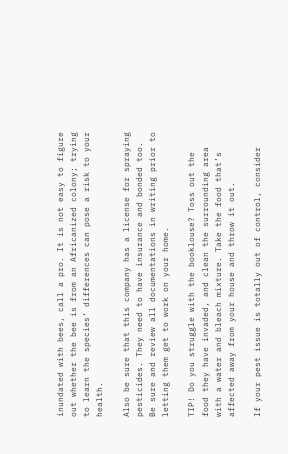inundated with bees, call a pro. It is not easy to figure out whether the bee is from an Africanized colony; trying to learn the species’ differences can pose a risk to your health.

Also be sure that this company has a license for spraying pesticides. They need to have insurance and bonded too. Be sure and review all documentations in writing prior to letting them get to work on your home.

TIP! Do you struggle with the booklouse? Toss out the food they have invaded, and clean the surrounding area with a water and bleach mixture. Take the food that’s affected away from your house and throw it out.

If your pest issue is totally out of control, consider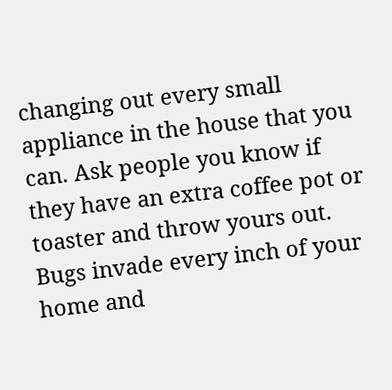changing out every small appliance in the house that you can. Ask people you know if they have an extra coffee pot or toaster and throw yours out. Bugs invade every inch of your home and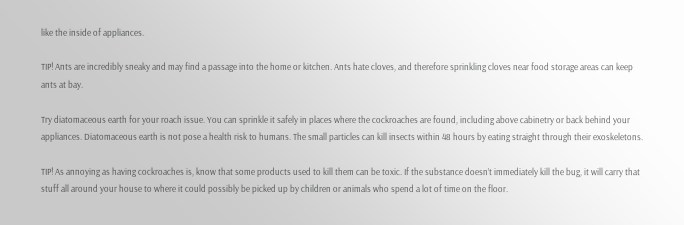like the inside of appliances.

TIP! Ants are incredibly sneaky and may find a passage into the home or kitchen. Ants hate cloves, and therefore sprinkling cloves near food storage areas can keep ants at bay.

Try diatomaceous earth for your roach issue. You can sprinkle it safely in places where the cockroaches are found, including above cabinetry or back behind your appliances. Diatomaceous earth is not pose a health risk to humans. The small particles can kill insects within 48 hours by eating straight through their exoskeletons.

TIP! As annoying as having cockroaches is, know that some products used to kill them can be toxic. If the substance doesn’t immediately kill the bug, it will carry that stuff all around your house to where it could possibly be picked up by children or animals who spend a lot of time on the floor.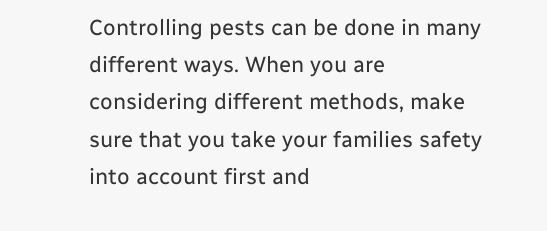Controlling pests can be done in many different ways. When you are considering different methods, make sure that you take your families safety into account first and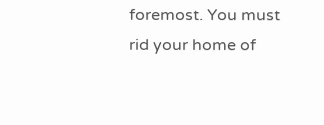foremost. You must rid your home of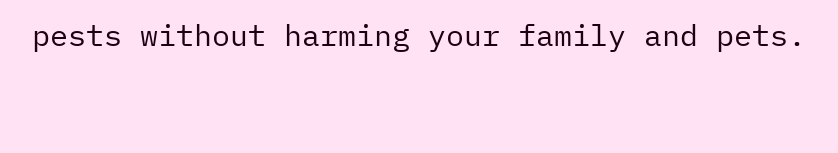pests without harming your family and pets.